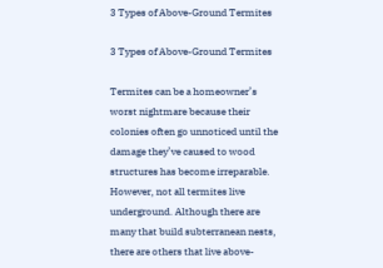3 Types of Above-Ground Termites

3 Types of Above-Ground Termites

Termites can be a homeowner’s worst nightmare because their colonies often go unnoticed until the damage they’ve caused to wood structures has become irreparable. However, not all termites live underground. Although there are many that build subterranean nests, there are others that live above-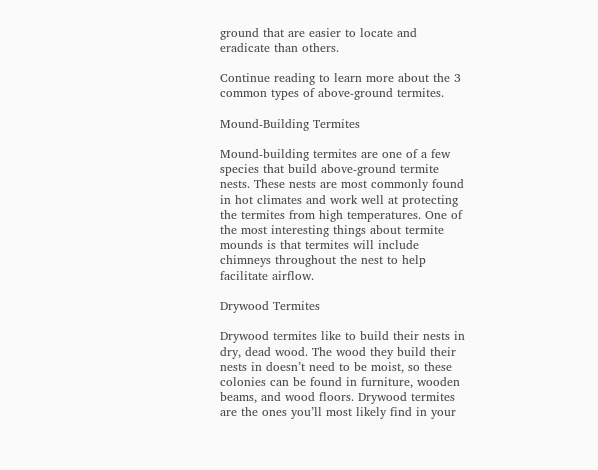ground that are easier to locate and eradicate than others.

Continue reading to learn more about the 3 common types of above-ground termites.

Mound-Building Termites

Mound-building termites are one of a few species that build above-ground termite nests. These nests are most commonly found in hot climates and work well at protecting the termites from high temperatures. One of the most interesting things about termite mounds is that termites will include chimneys throughout the nest to help facilitate airflow.

Drywood Termites

Drywood termites like to build their nests in dry, dead wood. The wood they build their nests in doesn’t need to be moist, so these colonies can be found in furniture, wooden beams, and wood floors. Drywood termites are the ones you’ll most likely find in your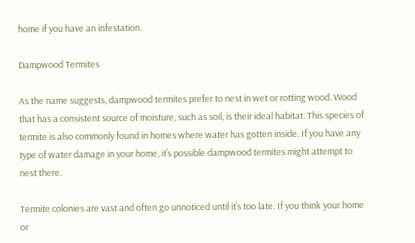home if you have an infestation.

Dampwood Termites

As the name suggests, dampwood termites prefer to nest in wet or rotting wood. Wood that has a consistent source of moisture, such as soil, is their ideal habitat. This species of termite is also commonly found in homes where water has gotten inside. If you have any type of water damage in your home, it’s possible dampwood termites might attempt to nest there.

Termite colonies are vast and often go unnoticed until it’s too late. If you think your home or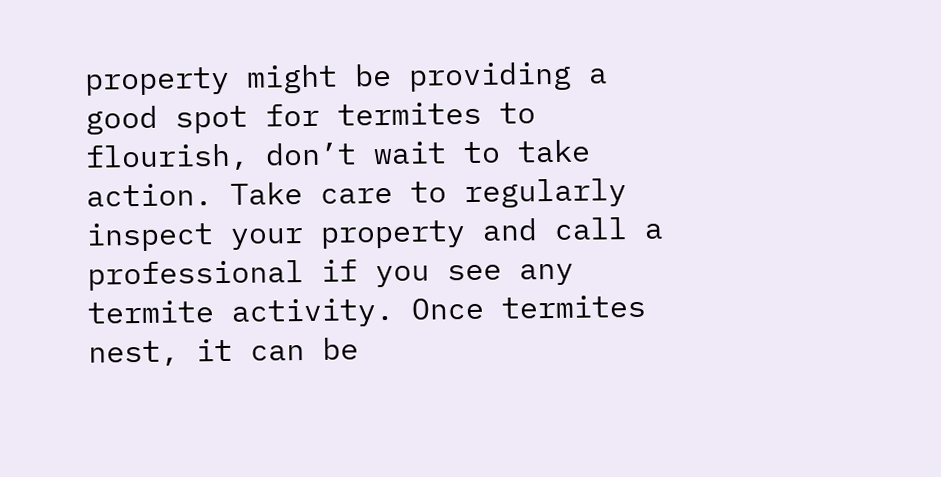property might be providing a good spot for termites to flourish, don’t wait to take action. Take care to regularly inspect your property and call a professional if you see any termite activity. Once termites nest, it can be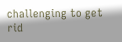challenging to get rid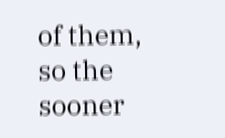of them, so the sooner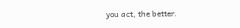you act, the better.